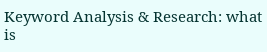Keyword Analysis & Research: what is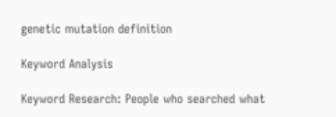genetic mutation definition

Keyword Analysis

Keyword Research: People who searched what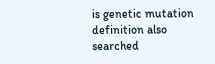is genetic mutation definition also searched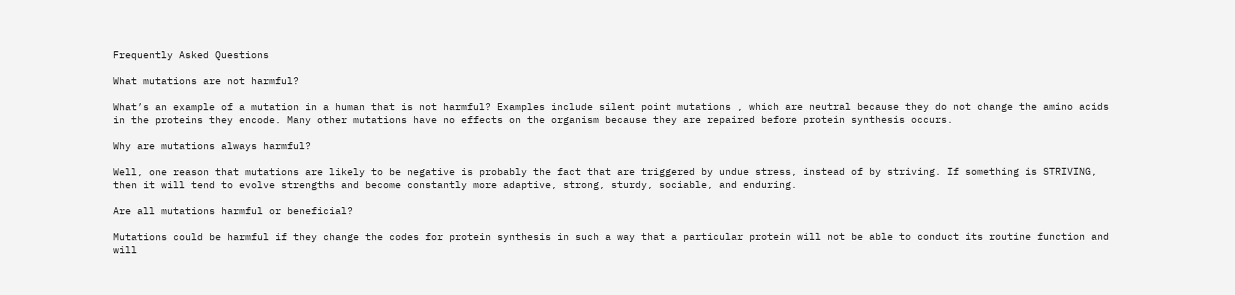Frequently Asked Questions

What mutations are not harmful?

What’s an example of a mutation in a human that is not harmful? Examples include silent point mutations , which are neutral because they do not change the amino acids in the proteins they encode. Many other mutations have no effects on the organism because they are repaired before protein synthesis occurs.

Why are mutations always harmful?

Well, one reason that mutations are likely to be negative is probably the fact that are triggered by undue stress, instead of by striving. If something is STRIVING, then it will tend to evolve strengths and become constantly more adaptive, strong, sturdy, sociable, and enduring.

Are all mutations harmful or beneficial?

Mutations could be harmful if they change the codes for protein synthesis in such a way that a particular protein will not be able to conduct its routine function and will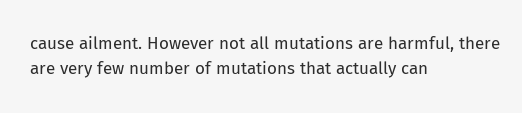cause ailment. However not all mutations are harmful, there are very few number of mutations that actually can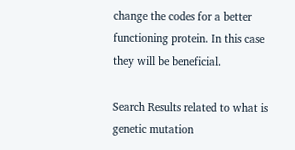change the codes for a better functioning protein. In this case they will be beneficial.

Search Results related to what is genetic mutation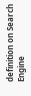definition on Search Engine